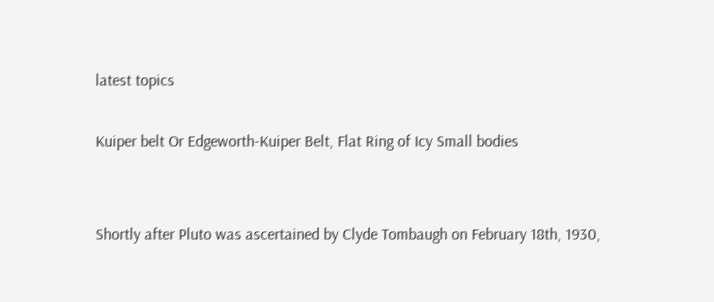latest topics

Kuiper belt Or Edgeworth-Kuiper Belt, Flat Ring of Icy Small bodies


Shortly after Pluto was ascertained by Clyde Tombaugh on February 18th, 1930,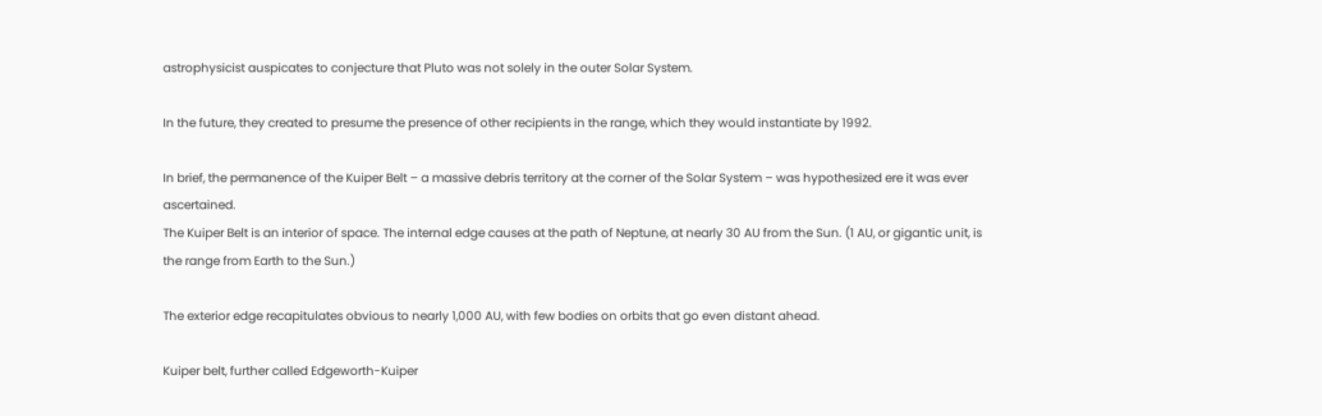astrophysicist auspicates to conjecture that Pluto was not solely in the outer Solar System.

In the future, they created to presume the presence of other recipients in the range, which they would instantiate by 1992.

In brief, the permanence of the Kuiper Belt – a massive debris territory at the corner of the Solar System – was hypothesized ere it was ever ascertained.
The Kuiper Belt is an interior of space. The internal edge causes at the path of Neptune, at nearly 30 AU from the Sun. (1 AU, or gigantic unit, is the range from Earth to the Sun.)

The exterior edge recapitulates obvious to nearly 1,000 AU, with few bodies on orbits that go even distant ahead.

Kuiper belt, further called Edgeworth-Kuiper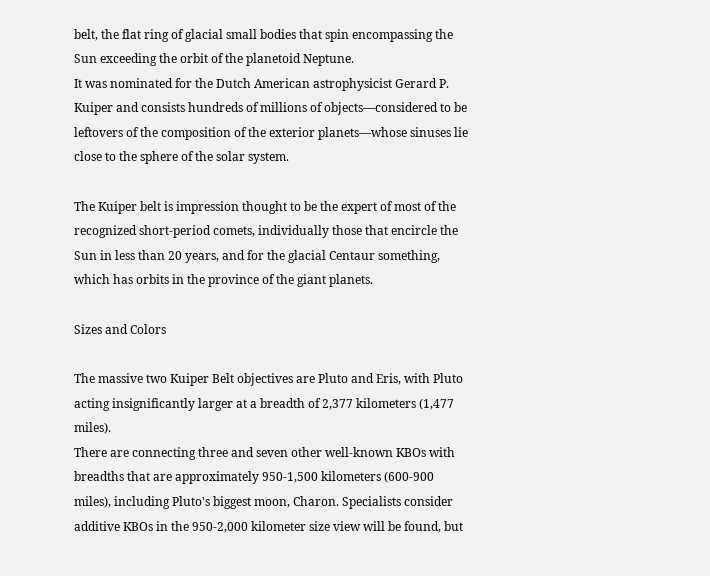belt, the flat ring of glacial small bodies that spin encompassing the Sun exceeding the orbit of the planetoid Neptune.
It was nominated for the Dutch American astrophysicist Gerard P. Kuiper and consists hundreds of millions of objects—considered to be leftovers of the composition of the exterior planets—whose sinuses lie close to the sphere of the solar system.

The Kuiper belt is impression thought to be the expert of most of the recognized short-period comets, individually those that encircle the Sun in less than 20 years, and for the glacial Centaur something, which has orbits in the province of the giant planets.

Sizes and Colors

The massive two Kuiper Belt objectives are Pluto and Eris, with Pluto acting insignificantly larger at a breadth of 2,377 kilometers (1,477 miles).
There are connecting three and seven other well-known KBOs with breadths that are approximately 950-1,500 kilometers (600-900 miles), including Pluto's biggest moon, Charon. Specialists consider additive KBOs in the 950-2,000 kilometer size view will be found, but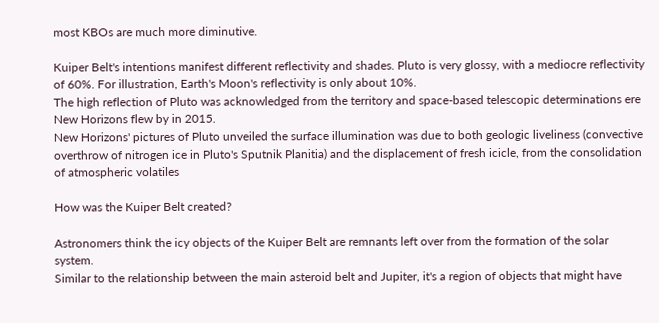most KBOs are much more diminutive.

Kuiper Belt's intentions manifest different reflectivity and shades. Pluto is very glossy, with a mediocre reflectivity of 60%. For illustration, Earth's Moon's reflectivity is only about 10%.
The high reflection of Pluto was acknowledged from the territory and space-based telescopic determinations ere New Horizons flew by in 2015.
New Horizons' pictures of Pluto unveiled the surface illumination was due to both geologic liveliness (convective overthrow of nitrogen ice in Pluto's Sputnik Planitia) and the displacement of fresh icicle, from the consolidation of atmospheric volatiles

How was the Kuiper Belt created?

Astronomers think the icy objects of the Kuiper Belt are remnants left over from the formation of the solar system.
Similar to the relationship between the main asteroid belt and Jupiter, it's a region of objects that might have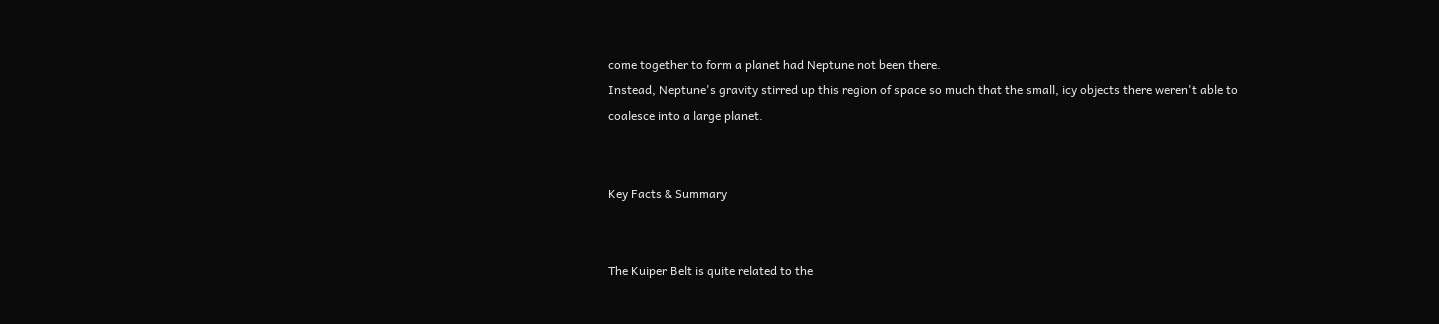come together to form a planet had Neptune not been there.
Instead, Neptune's gravity stirred up this region of space so much that the small, icy objects there weren't able to coalesce into a large planet.


Key Facts & Summary


The Kuiper Belt is quite related to the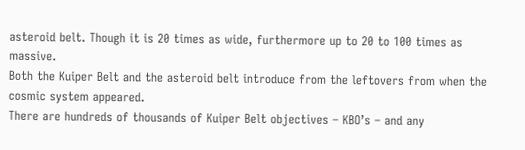asteroid belt. Though it is 20 times as wide, furthermore up to 20 to 100 times as massive.
Both the Kuiper Belt and the asteroid belt introduce from the leftovers from when the cosmic system appeared.
There are hundreds of thousands of Kuiper Belt objectives – KBO’s – and any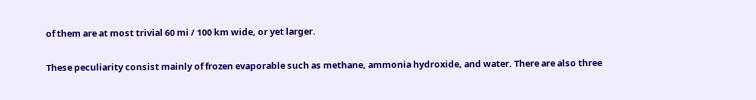of them are at most trivial 60 mi / 100 km wide, or yet larger.

These peculiarity consist mainly of frozen evaporable such as methane, ammonia hydroxide, and water. There are also three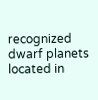recognized dwarf planets located in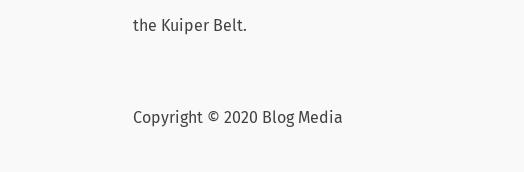the Kuiper Belt.



Copyright © 2020 Blog Media